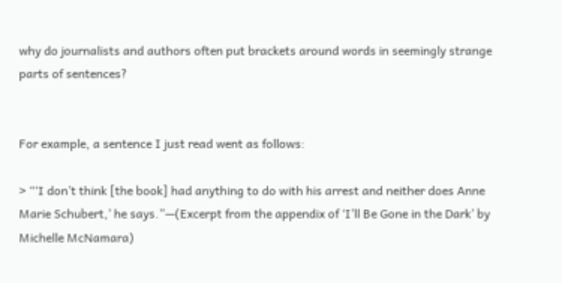why do journalists and authors often put brackets around words in seemingly strange parts of sentences?


For example, a sentence I just read went as follows:

> “‘I don’t think [the book] had anything to do with his arrest and neither does Anne Marie Schubert,’ he says.”—(Excerpt from the appendix of ‘I’ll Be Gone in the Dark’ by Michelle McNamara)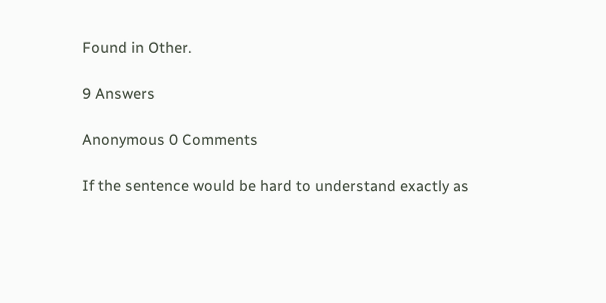Found in Other.

9 Answers

Anonymous 0 Comments

If the sentence would be hard to understand exactly as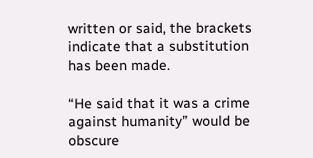written or said, the brackets indicate that a substitution has been made.

“He said that it was a crime against humanity” would be obscure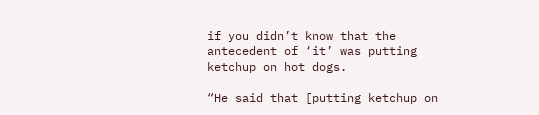if you didn’t know that the antecedent of ‘it’ was putting ketchup on hot dogs.

“He said that [putting ketchup on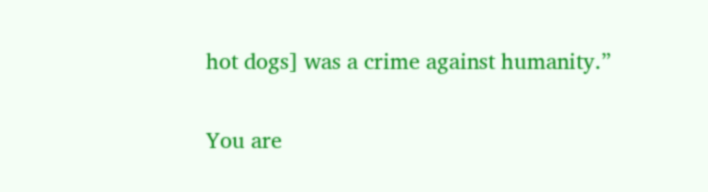hot dogs] was a crime against humanity.”

You are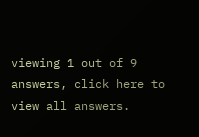viewing 1 out of 9 answers, click here to view all answers.